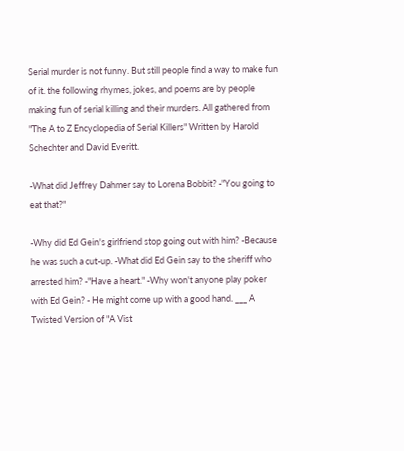Serial murder is not funny. But still people find a way to make fun of it. the following rhymes, jokes, and poems are by people making fun of serial killing and their murders. All gathered from "The A to Z Encyclopedia of Serial Killers" Written by Harold Schechter and David Everitt.

-What did Jeffrey Dahmer say to Lorena Bobbit? -"You going to eat that?"

-Why did Ed Gein's girlfriend stop going out with him? -Because he was such a cut-up. -What did Ed Gein say to the sheriff who arrested him? -"Have a heart." -Why won't anyone play poker with Ed Gein? - He might come up with a good hand. ___ A Twisted Version of "A Vist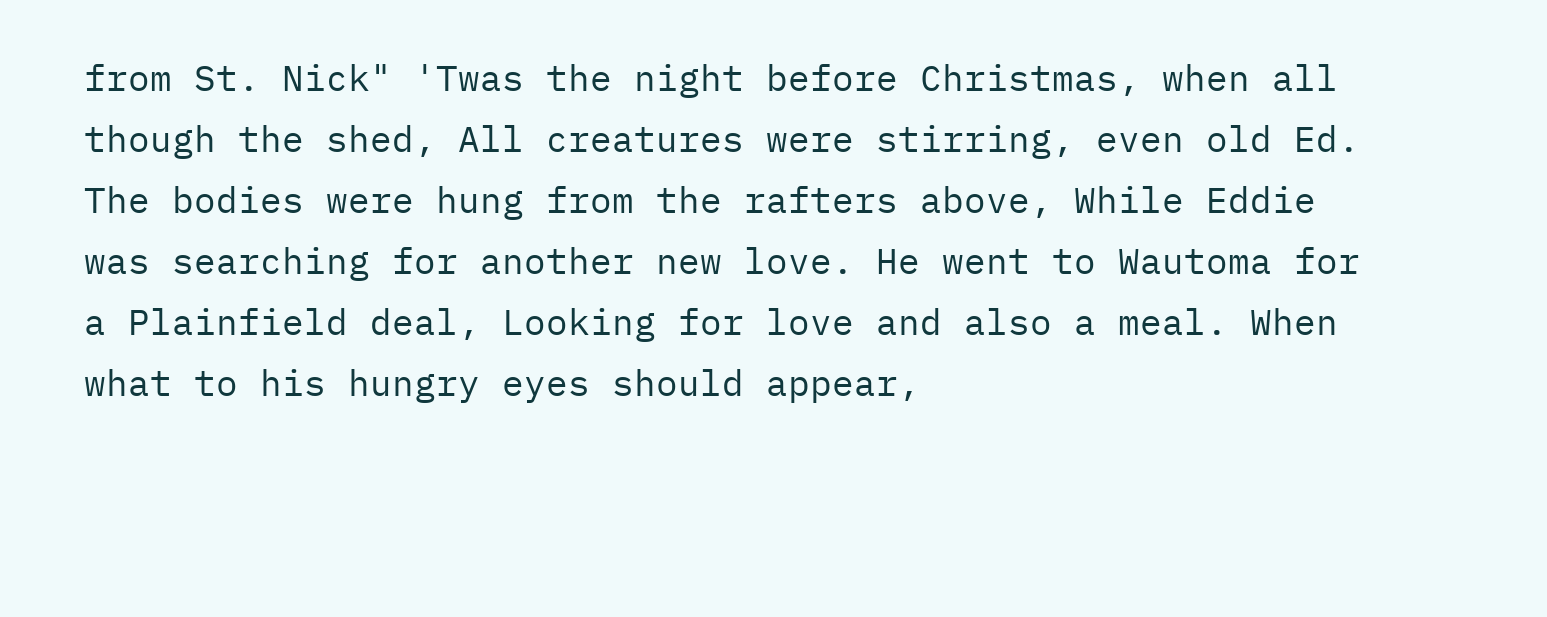from St. Nick" 'Twas the night before Christmas, when all though the shed, All creatures were stirring, even old Ed. The bodies were hung from the rafters above, While Eddie was searching for another new love. He went to Wautoma for a Plainfield deal, Looking for love and also a meal. When what to his hungry eyes should appear,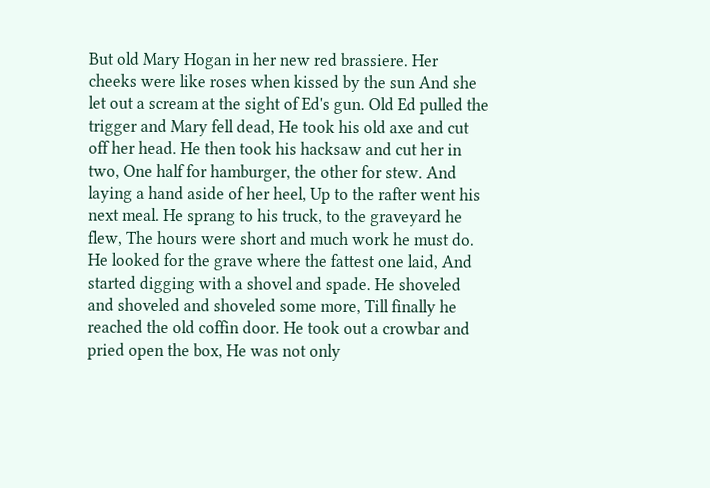But old Mary Hogan in her new red brassiere. Her cheeks were like roses when kissed by the sun And she let out a scream at the sight of Ed's gun. Old Ed pulled the trigger and Mary fell dead, He took his old axe and cut off her head. He then took his hacksaw and cut her in two, One half for hamburger, the other for stew. And laying a hand aside of her heel, Up to the rafter went his next meal. He sprang to his truck, to the graveyard he flew, The hours were short and much work he must do. He looked for the grave where the fattest one laid, And started digging with a shovel and spade. He shoveled and shoveled and shoveled some more, Till finally he reached the old coffin door. He took out a crowbar and pried open the box, He was not only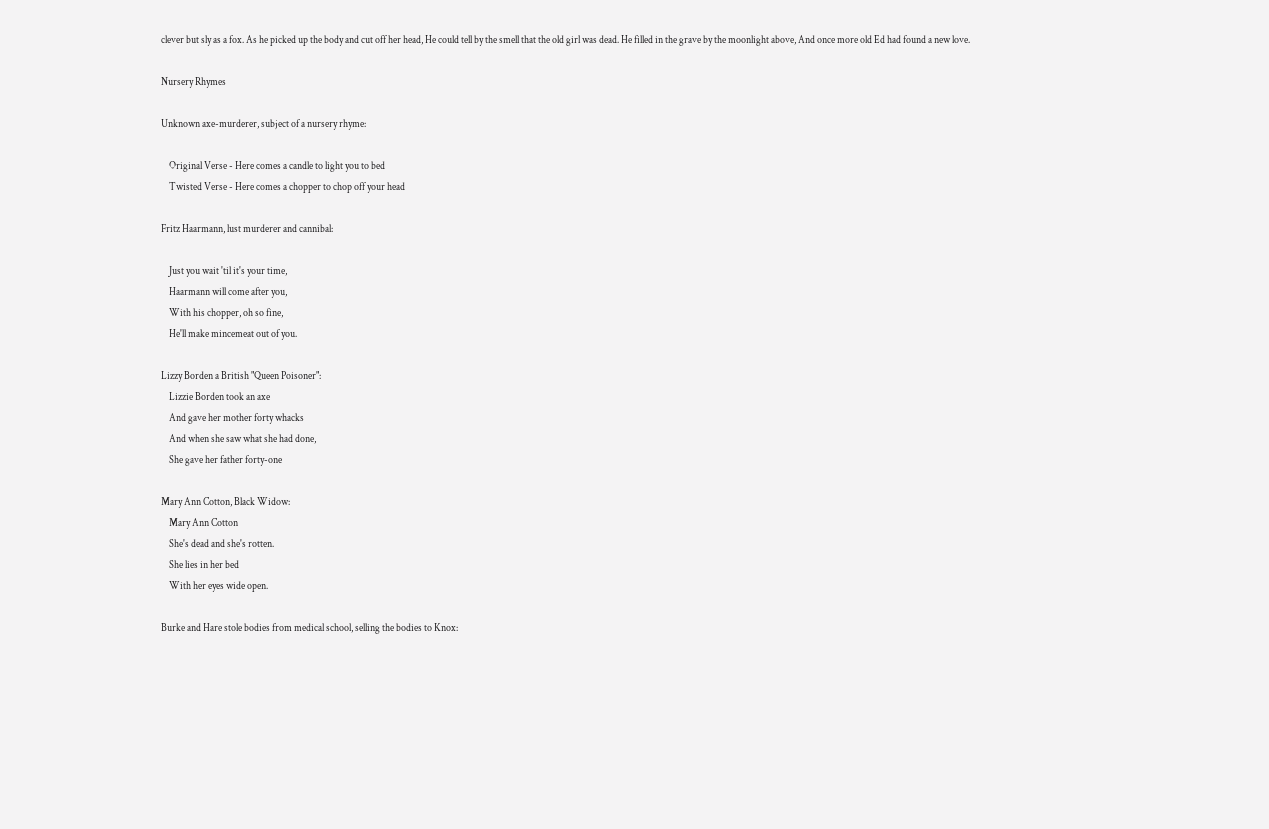clever but sly as a fox. As he picked up the body and cut off her head, He could tell by the smell that the old girl was dead. He filled in the grave by the moonlight above, And once more old Ed had found a new love.

Nursery Rhymes

Unknown axe-murderer, subject of a nursery rhyme:

    Original Verse - Here comes a candle to light you to bed
    Twisted Verse - Here comes a chopper to chop off your head

Fritz Haarmann, lust murderer and cannibal:

    Just you wait 'til it's your time,
    Haarmann will come after you,
    With his chopper, oh so fine,
    He'll make mincemeat out of you.

Lizzy Borden a British "Queen Poisoner":
    Lizzie Borden took an axe
    And gave her mother forty whacks
    And when she saw what she had done,
    She gave her father forty-one

Mary Ann Cotton, Black Widow:
    Mary Ann Cotton
    She's dead and she's rotten.
    She lies in her bed
    With her eyes wide open.

Burke and Hare stole bodies from medical school, selling the bodies to Knox: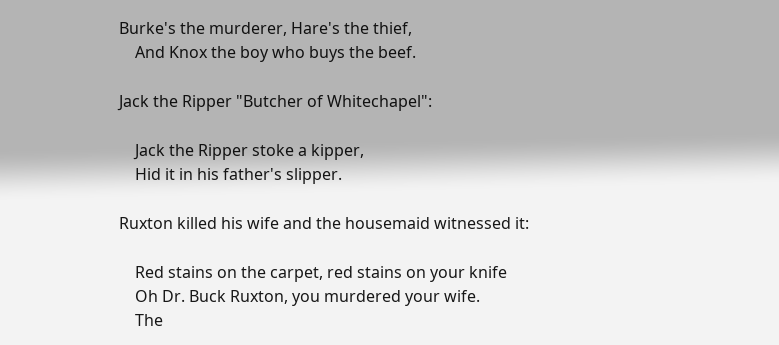Burke's the murderer, Hare's the thief,
    And Knox the boy who buys the beef.

Jack the Ripper "Butcher of Whitechapel":

    Jack the Ripper stoke a kipper,
    Hid it in his father's slipper.

Ruxton killed his wife and the housemaid witnessed it:

    Red stains on the carpet, red stains on your knife
    Oh Dr. Buck Ruxton, you murdered your wife.
    The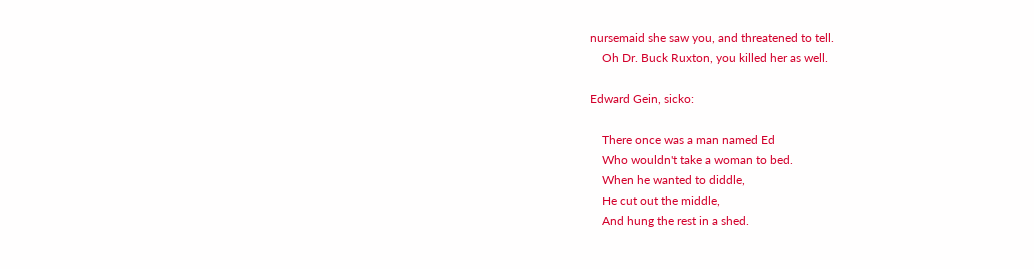nursemaid she saw you, and threatened to tell.
    Oh Dr. Buck Ruxton, you killed her as well.

Edward Gein, sicko:

    There once was a man named Ed
    Who wouldn't take a woman to bed.
    When he wanted to diddle,
    He cut out the middle,
    And hung the rest in a shed.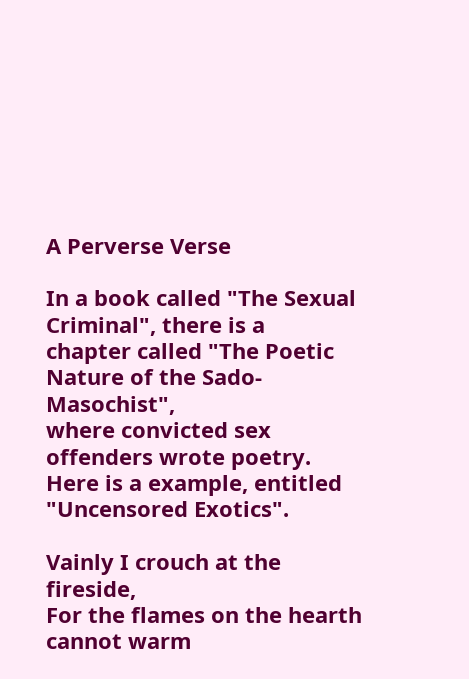A Perverse Verse

In a book called "The Sexual Criminal", there is a
chapter called "The Poetic Nature of the Sado-Masochist",
where convicted sex offenders wrote poetry.
Here is a example, entitled "Uncensored Exotics".

Vainly I crouch at the fireside,
For the flames on the hearth cannot warm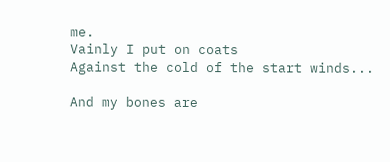me.
Vainly I put on coats
Against the cold of the start winds...

And my bones are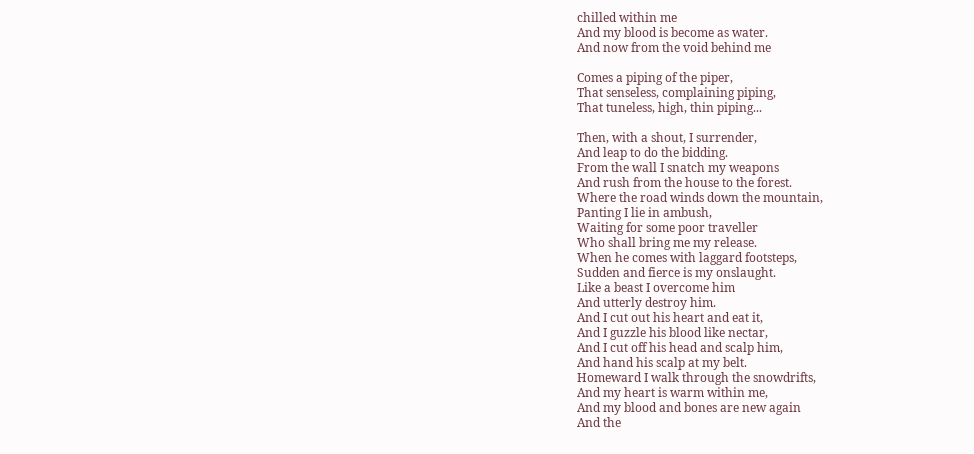chilled within me
And my blood is become as water.
And now from the void behind me

Comes a piping of the piper,
That senseless, complaining piping,
That tuneless, high, thin piping...

Then, with a shout, I surrender,
And leap to do the bidding.
From the wall I snatch my weapons
And rush from the house to the forest.
Where the road winds down the mountain,
Panting I lie in ambush,
Waiting for some poor traveller
Who shall bring me my release.
When he comes with laggard footsteps,
Sudden and fierce is my onslaught.
Like a beast I overcome him
And utterly destroy him.
And I cut out his heart and eat it,
And I guzzle his blood like nectar,
And I cut off his head and scalp him,
And hand his scalp at my belt.
Homeward I walk through the snowdrifts,
And my heart is warm within me,
And my blood and bones are new again
And the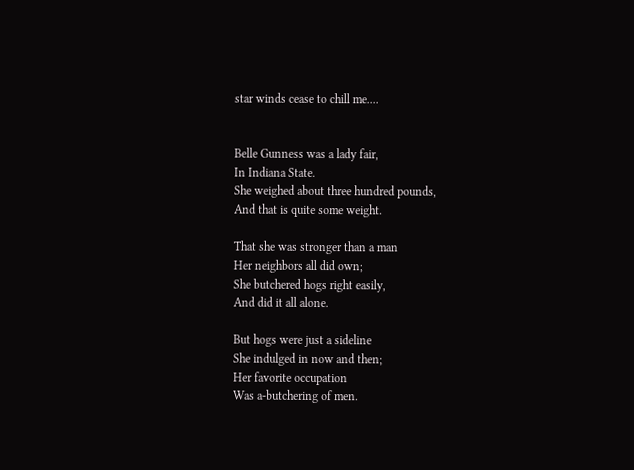star winds cease to chill me....


Belle Gunness was a lady fair,
In Indiana State.
She weighed about three hundred pounds,
And that is quite some weight.

That she was stronger than a man
Her neighbors all did own;
She butchered hogs right easily,
And did it all alone.

But hogs were just a sideline
She indulged in now and then;
Her favorite occupation
Was a-butchering of men.